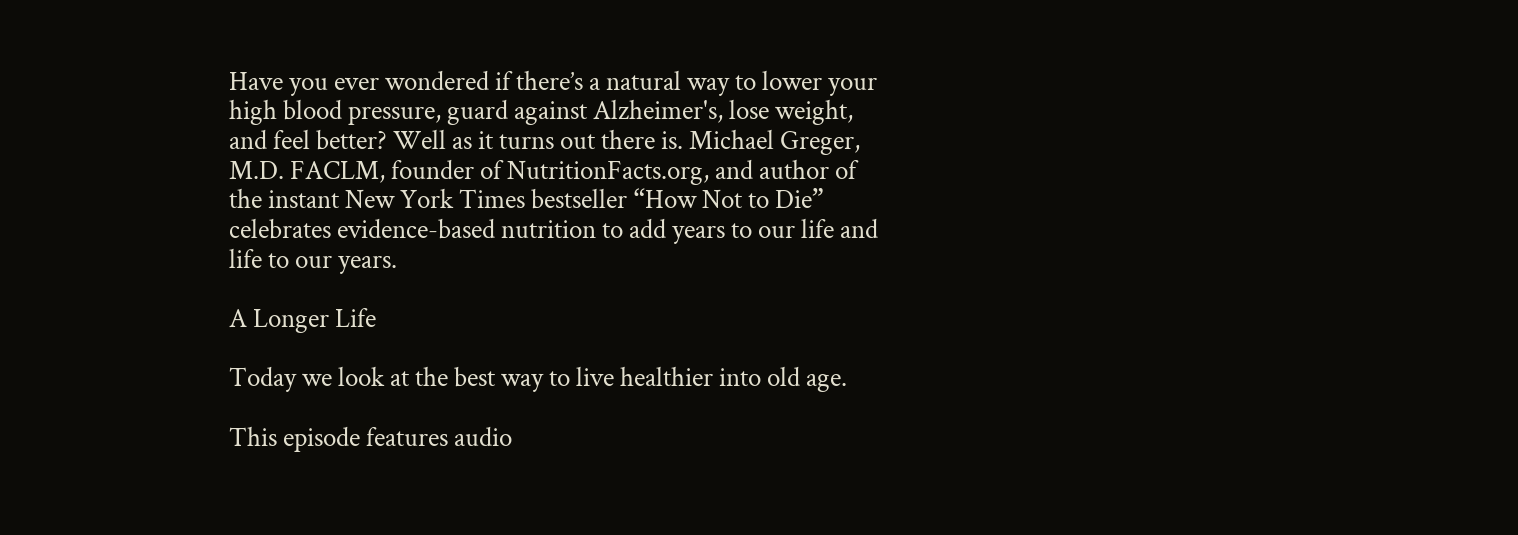Have you ever wondered if there’s a natural way to lower your high blood pressure, guard against Alzheimer's, lose weight, and feel better? Well as it turns out there is. Michael Greger, M.D. FACLM, founder of NutritionFacts.org, and author of the instant New York Times bestseller “How Not to Die” celebrates evidence-based nutrition to add years to our life and life to our years.

A Longer Life

Today we look at the best way to live healthier into old age.

This episode features audio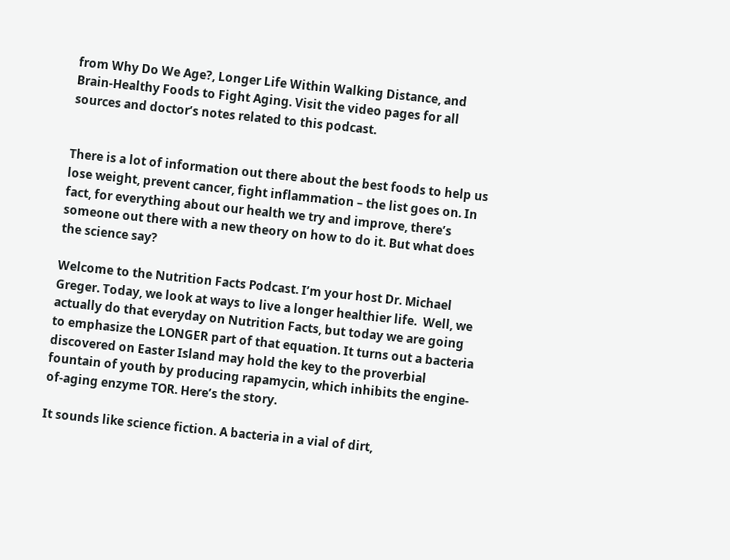from Why Do We Age?, Longer Life Within Walking Distance, and Brain-Healthy Foods to Fight Aging. Visit the video pages for all sources and doctor’s notes related to this podcast.


There is a lot of information out there about the best foods to help us lose weight, prevent cancer, fight inflammation – the list goes on. In fact, for everything about our health we try and improve, there’s someone out there with a new theory on how to do it. But what does the science say?

Welcome to the Nutrition Facts Podcast. I’m your host Dr. Michael Greger. Today, we look at ways to live a longer healthier life.  Well, we actually do that everyday on Nutrition Facts, but today we are going to emphasize the LONGER part of that equation. It turns out a bacteria discovered on Easter Island may hold the key to the proverbial fountain of youth by producing rapamycin, which inhibits the engine-of-aging enzyme TOR. Here’s the story.

It sounds like science fiction. A bacteria in a vial of dirt,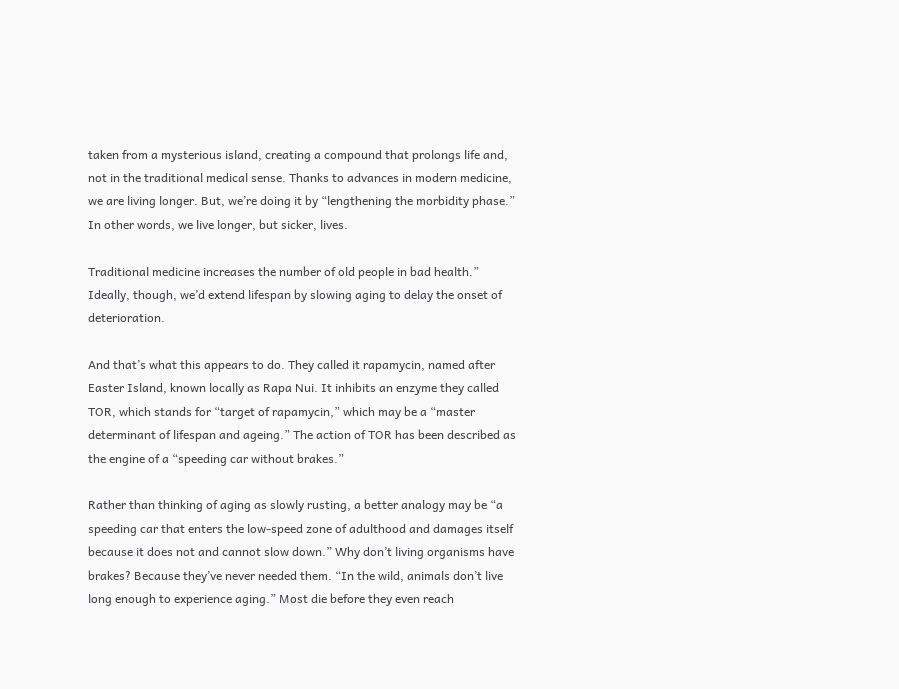taken from a mysterious island, creating a compound that prolongs life and, not in the traditional medical sense. Thanks to advances in modern medicine, we are living longer. But, we’re doing it by “lengthening the morbidity phase.” In other words, we live longer, but sicker, lives.

Traditional medicine increases the number of old people in bad health.” Ideally, though, we’d extend lifespan by slowing aging to delay the onset of deterioration.

And that’s what this appears to do. They called it rapamycin, named after Easter Island, known locally as Rapa Nui. It inhibits an enzyme they called TOR, which stands for “target of rapamycin,” which may be a “master determinant of lifespan and ageing.” The action of TOR has been described as the engine of a “speeding car without brakes.”

Rather than thinking of aging as slowly rusting, a better analogy may be “a speeding car that enters the low-speed zone of adulthood and damages itself because it does not and cannot slow down.” Why don’t living organisms have brakes? Because they’ve never needed them. “In the wild, animals don’t live long enough to experience aging.” Most die before they even reach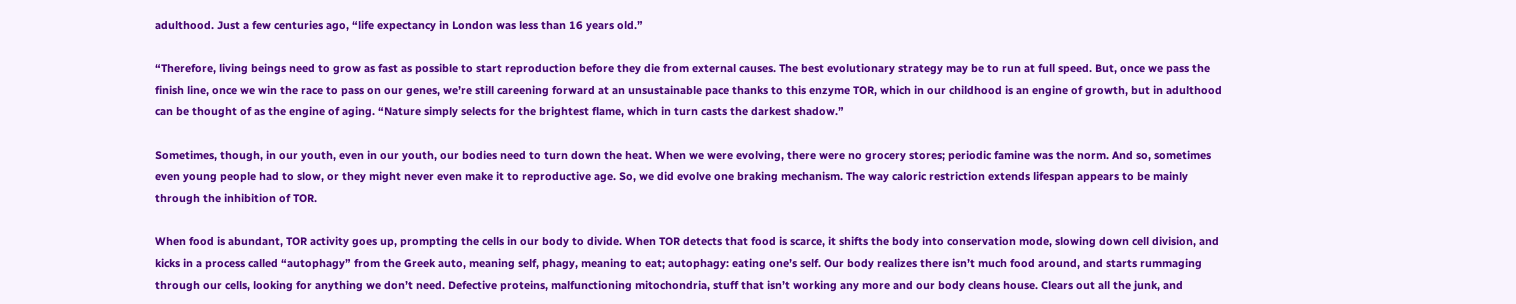adulthood. Just a few centuries ago, “life expectancy in London was less than 16 years old.”

“Therefore, living beings need to grow as fast as possible to start reproduction before they die from external causes. The best evolutionary strategy may be to run at full speed. But, once we pass the finish line, once we win the race to pass on our genes, we’re still careening forward at an unsustainable pace thanks to this enzyme TOR, which in our childhood is an engine of growth, but in adulthood can be thought of as the engine of aging. “Nature simply selects for the brightest flame, which in turn casts the darkest shadow.”

Sometimes, though, in our youth, even in our youth, our bodies need to turn down the heat. When we were evolving, there were no grocery stores; periodic famine was the norm. And so, sometimes even young people had to slow, or they might never even make it to reproductive age. So, we did evolve one braking mechanism. The way caloric restriction extends lifespan appears to be mainly through the inhibition of TOR.

When food is abundant, TOR activity goes up, prompting the cells in our body to divide. When TOR detects that food is scarce, it shifts the body into conservation mode, slowing down cell division, and kicks in a process called “autophagy” from the Greek auto, meaning self, phagy, meaning to eat; autophagy: eating one’s self. Our body realizes there isn’t much food around, and starts rummaging through our cells, looking for anything we don’t need. Defective proteins, malfunctioning mitochondria, stuff that isn’t working any more and our body cleans house. Clears out all the junk, and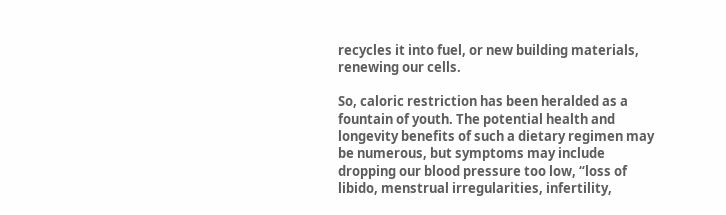recycles it into fuel, or new building materials, renewing our cells.

So, caloric restriction has been heralded as a fountain of youth. The potential health and longevity benefits of such a dietary regimen may be numerous, but symptoms may include dropping our blood pressure too low, “loss of libido, menstrual irregularities, infertility,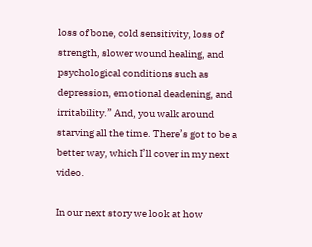loss of bone, cold sensitivity, loss of strength, slower wound healing, and psychological conditions such as depression, emotional deadening, and irritability.” And, you walk around starving all the time. There’s got to be a better way, which I’ll cover in my next video.

In our next story we look at how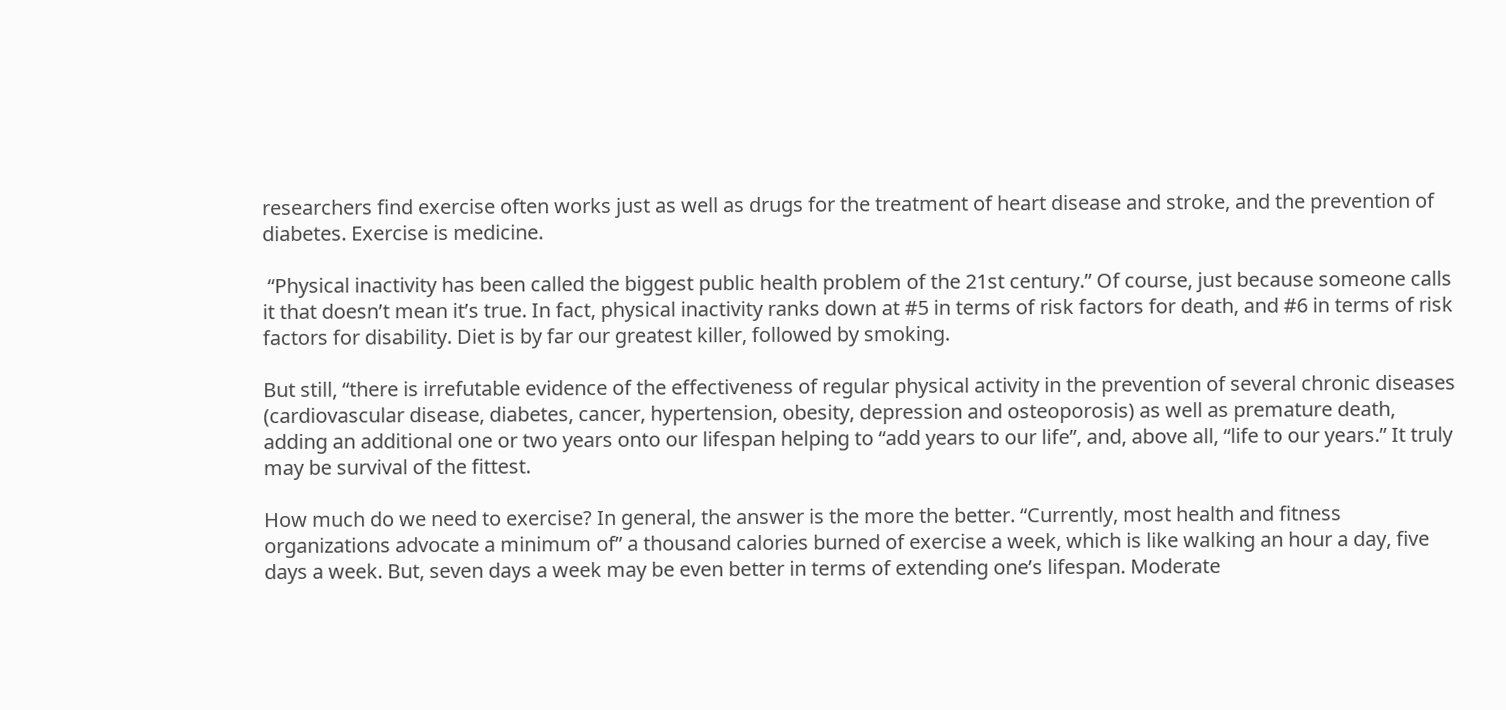researchers find exercise often works just as well as drugs for the treatment of heart disease and stroke, and the prevention of diabetes. Exercise is medicine.

 “Physical inactivity has been called the biggest public health problem of the 21st century.” Of course, just because someone calls it that doesn’t mean it’s true. In fact, physical inactivity ranks down at #5 in terms of risk factors for death, and #6 in terms of risk factors for disability. Diet is by far our greatest killer, followed by smoking.

But still, “there is irrefutable evidence of the effectiveness of regular physical activity in the prevention of several chronic diseases (cardiovascular disease, diabetes, cancer, hypertension, obesity, depression and osteoporosis) as well as premature death, adding an additional one or two years onto our lifespan helping to “add years to our life”, and, above all, “life to our years.” It truly may be survival of the fittest.

How much do we need to exercise? In general, the answer is the more the better. “Currently, most health and fitness organizations advocate a minimum of” a thousand calories burned of exercise a week, which is like walking an hour a day, five days a week. But, seven days a week may be even better in terms of extending one’s lifespan. Moderate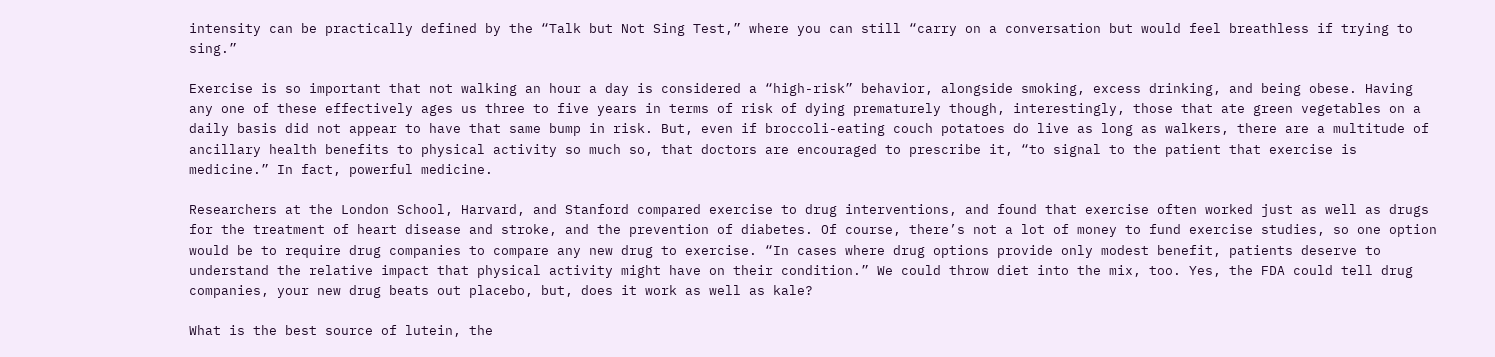intensity can be practically defined by the “Talk but Not Sing Test,” where you can still “carry on a conversation but would feel breathless if trying to sing.”

Exercise is so important that not walking an hour a day is considered a “high-risk” behavior, alongside smoking, excess drinking, and being obese. Having any one of these effectively ages us three to five years in terms of risk of dying prematurely though, interestingly, those that ate green vegetables on a daily basis did not appear to have that same bump in risk. But, even if broccoli-eating couch potatoes do live as long as walkers, there are a multitude of ancillary health benefits to physical activity so much so, that doctors are encouraged to prescribe it, “to signal to the patient that exercise is medicine.” In fact, powerful medicine.

Researchers at the London School, Harvard, and Stanford compared exercise to drug interventions, and found that exercise often worked just as well as drugs for the treatment of heart disease and stroke, and the prevention of diabetes. Of course, there’s not a lot of money to fund exercise studies, so one option would be to require drug companies to compare any new drug to exercise. “In cases where drug options provide only modest benefit, patients deserve to understand the relative impact that physical activity might have on their condition.” We could throw diet into the mix, too. Yes, the FDA could tell drug companies, your new drug beats out placebo, but, does it work as well as kale?

What is the best source of lutein, the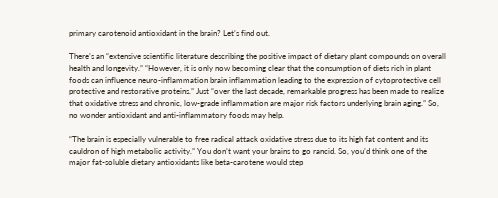primary carotenoid antioxidant in the brain? Let’s find out.

There’s an “extensive scientific literature describing the positive impact of dietary plant compounds on overall health and longevity.” “However, it is only now becoming clear that the consumption of diets rich in plant foods can influence neuro-inflammation brain inflammation leading to the expression of cytoprotective cell protective and restorative proteins.” Just “over the last decade, remarkable progress has been made to realize that oxidative stress and chronic, low-grade inflammation are major risk factors underlying brain aging.” So, no wonder antioxidant and anti-inflammatory foods may help.

“The brain is especially vulnerable to free radical attack oxidative stress due to its high fat content and its cauldron of high metabolic activity.” You don’t want your brains to go rancid. So, you’d think one of the major fat-soluble dietary antioxidants like beta-carotene would step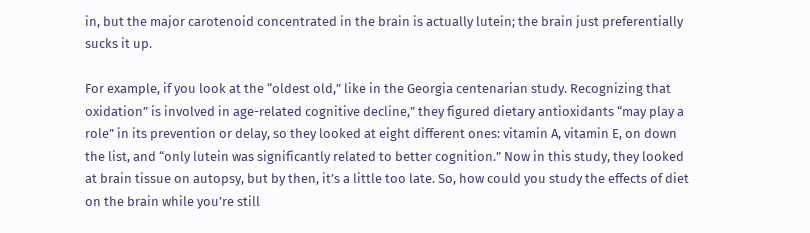in, but the major carotenoid concentrated in the brain is actually lutein; the brain just preferentially sucks it up.

For example, if you look at the “oldest old,” like in the Georgia centenarian study. Recognizing that oxidation” is involved in age-related cognitive decline,” they figured dietary antioxidants “may play a role” in its prevention or delay, so they looked at eight different ones: vitamin A, vitamin E, on down the list, and “only lutein was significantly related to better cognition.” Now in this study, they looked at brain tissue on autopsy, but by then, it’s a little too late. So, how could you study the effects of diet on the brain while you’re still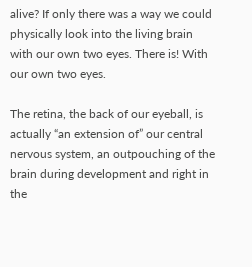alive? If only there was a way we could physically look into the living brain with our own two eyes. There is! With our own two eyes.

The retina, the back of our eyeball, is actually “an extension of” our central nervous system, an outpouching of the brain during development and right in the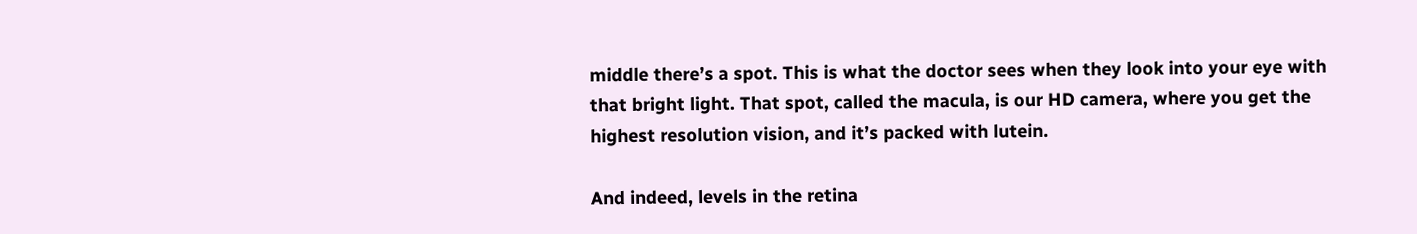middle there’s a spot. This is what the doctor sees when they look into your eye with that bright light. That spot, called the macula, is our HD camera, where you get the highest resolution vision, and it’s packed with lutein.

And indeed, levels in the retina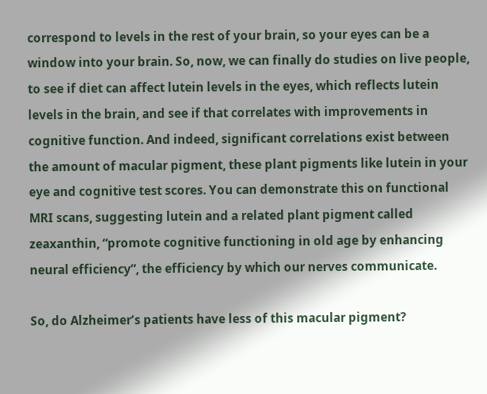correspond to levels in the rest of your brain, so your eyes can be a window into your brain. So, now, we can finally do studies on live people, to see if diet can affect lutein levels in the eyes, which reflects lutein levels in the brain, and see if that correlates with improvements in cognitive function. And indeed, significant correlations exist between the amount of macular pigment, these plant pigments like lutein in your eye and cognitive test scores. You can demonstrate this on functional MRI scans, suggesting lutein and a related plant pigment called zeaxanthin, “promote cognitive functioning in old age by enhancing neural efficiency”, the efficiency by which our nerves communicate.

So, do Alzheimer’s patients have less of this macular pigment?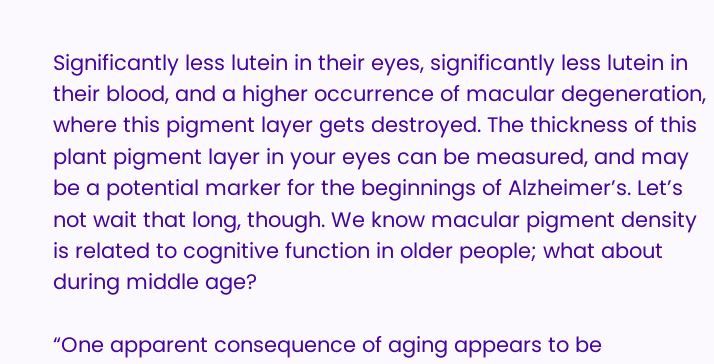Significantly less lutein in their eyes, significantly less lutein in their blood, and a higher occurrence of macular degeneration, where this pigment layer gets destroyed. The thickness of this plant pigment layer in your eyes can be measured, and may be a potential marker for the beginnings of Alzheimer’s. Let’s not wait that long, though. We know macular pigment density is related to cognitive function in older people; what about during middle age?

“One apparent consequence of aging appears to be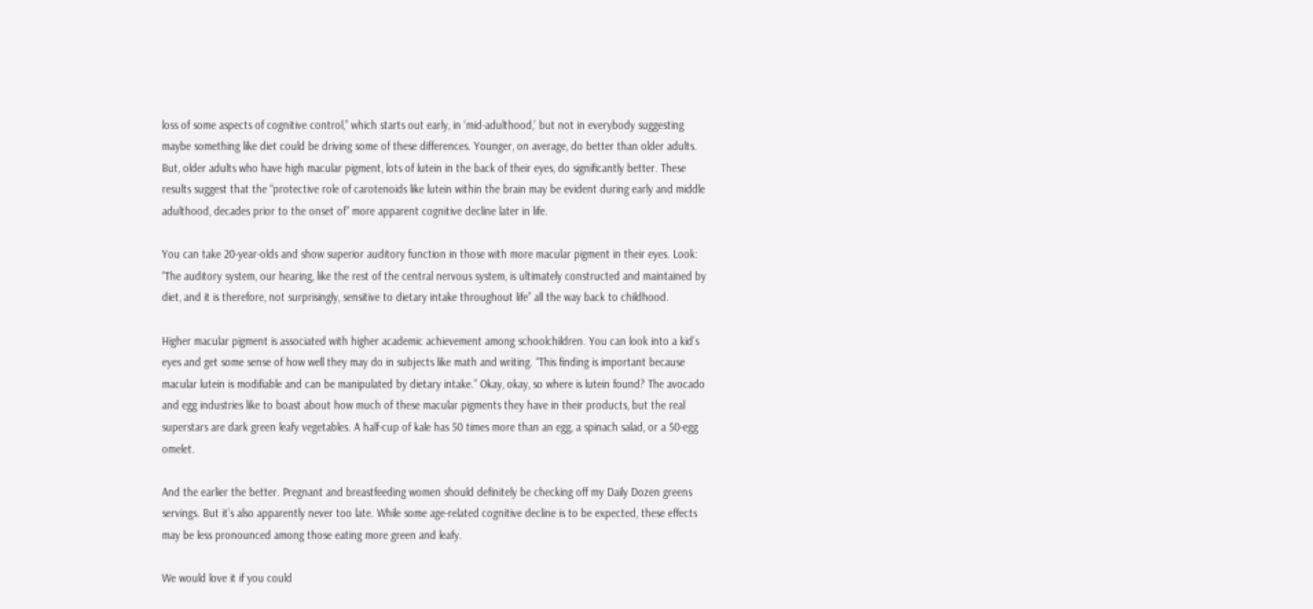loss of some aspects of cognitive control,” which starts out early, in ‘mid-adulthood,’ but not in everybody suggesting maybe something like diet could be driving some of these differences. Younger, on average, do better than older adults. But, older adults who have high macular pigment, lots of lutein in the back of their eyes, do significantly better. These results suggest that the “protective role of carotenoids like lutein within the brain may be evident during early and middle adulthood, decades prior to the onset of” more apparent cognitive decline later in life.

You can take 20-year-olds and show superior auditory function in those with more macular pigment in their eyes. Look: “The auditory system, our hearing, like the rest of the central nervous system, is ultimately constructed and maintained by diet, and it is therefore, not surprisingly, sensitive to dietary intake throughout life” all the way back to childhood.

Higher macular pigment is associated with higher academic achievement among schoolchildren. You can look into a kid’s eyes and get some sense of how well they may do in subjects like math and writing. “This finding is important because macular lutein is modifiable and can be manipulated by dietary intake.” Okay, okay, so where is lutein found? The avocado and egg industries like to boast about how much of these macular pigments they have in their products, but the real superstars are dark green leafy vegetables. A half-cup of kale has 50 times more than an egg, a spinach salad, or a 50-egg omelet.

And the earlier the better. Pregnant and breastfeeding women should definitely be checking off my Daily Dozen greens servings. But it’s also apparently never too late. While some age-related cognitive decline is to be expected, these effects may be less pronounced among those eating more green and leafy.

We would love it if you could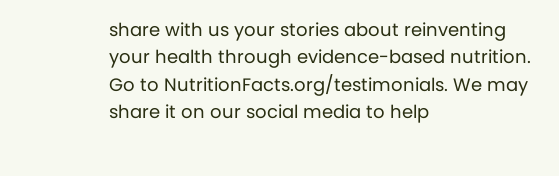share with us your stories about reinventing your health through evidence-based nutrition. Go to NutritionFacts.org/testimonials. We may share it on our social media to help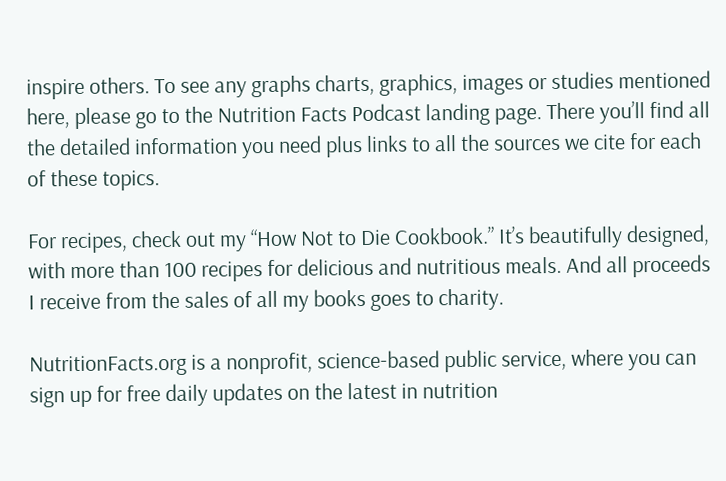inspire others. To see any graphs charts, graphics, images or studies mentioned here, please go to the Nutrition Facts Podcast landing page. There you’ll find all the detailed information you need plus links to all the sources we cite for each of these topics.

For recipes, check out my “How Not to Die Cookbook.” It’s beautifully designed, with more than 100 recipes for delicious and nutritious meals. And all proceeds I receive from the sales of all my books goes to charity.

NutritionFacts.org is a nonprofit, science-based public service, where you can sign up for free daily updates on the latest in nutrition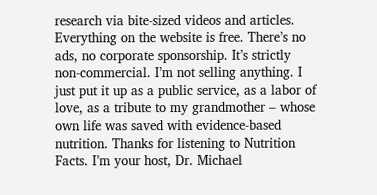research via bite-sized videos and articles. Everything on the website is free. There’s no ads, no corporate sponsorship. It’s strictly non-commercial. I’m not selling anything. I just put it up as a public service, as a labor of love, as a tribute to my grandmother – whose own life was saved with evidence-based nutrition. Thanks for listening to Nutrition Facts. I’m your host, Dr. Michael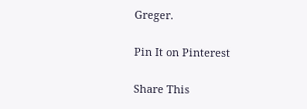Greger.

Pin It on Pinterest

Share This